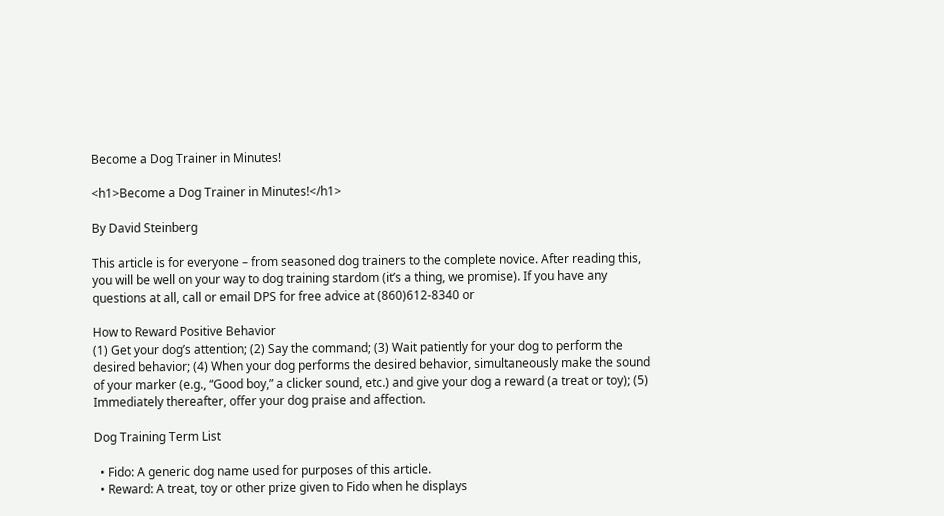Become a Dog Trainer in Minutes!

<h1>Become a Dog Trainer in Minutes!</h1>

By David Steinberg

This article is for everyone – from seasoned dog trainers to the complete novice. After reading this, you will be well on your way to dog training stardom (it’s a thing, we promise). If you have any questions at all, call or email DPS for free advice at (860)612-8340 or

How to Reward Positive Behavior
(1) Get your dog’s attention; (2) Say the command; (3) Wait patiently for your dog to perform the desired behavior; (4) When your dog performs the desired behavior, simultaneously make the sound of your marker (e.g., “Good boy,” a clicker sound, etc.) and give your dog a reward (a treat or toy); (5) Immediately thereafter, offer your dog praise and affection.

Dog Training Term List

  • Fido: A generic dog name used for purposes of this article.
  • Reward: A treat, toy or other prize given to Fido when he displays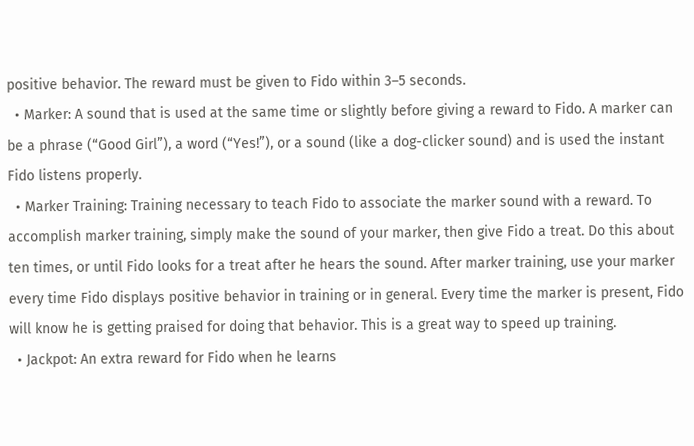positive behavior. The reward must be given to Fido within 3–5 seconds.
  • Marker: A sound that is used at the same time or slightly before giving a reward to Fido. A marker can be a phrase (“Good Girl”), a word (“Yes!”), or a sound (like a dog-clicker sound) and is used the instant Fido listens properly.
  • Marker Training: Training necessary to teach Fido to associate the marker sound with a reward. To accomplish marker training, simply make the sound of your marker, then give Fido a treat. Do this about ten times, or until Fido looks for a treat after he hears the sound. After marker training, use your marker every time Fido displays positive behavior in training or in general. Every time the marker is present, Fido will know he is getting praised for doing that behavior. This is a great way to speed up training.
  • Jackpot: An extra reward for Fido when he learns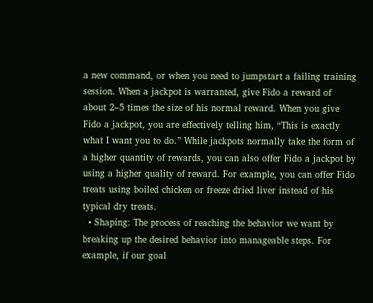a new command, or when you need to jumpstart a failing training session. When a jackpot is warranted, give Fido a reward of about 2–5 times the size of his normal reward. When you give Fido a jackpot, you are effectively telling him, “This is exactly what I want you to do.” While jackpots normally take the form of a higher quantity of rewards, you can also offer Fido a jackpot by using a higher quality of reward. For example, you can offer Fido treats using boiled chicken or freeze dried liver instead of his typical dry treats.
  • Shaping: The process of reaching the behavior we want by breaking up the desired behavior into manageable steps. For example, if our goal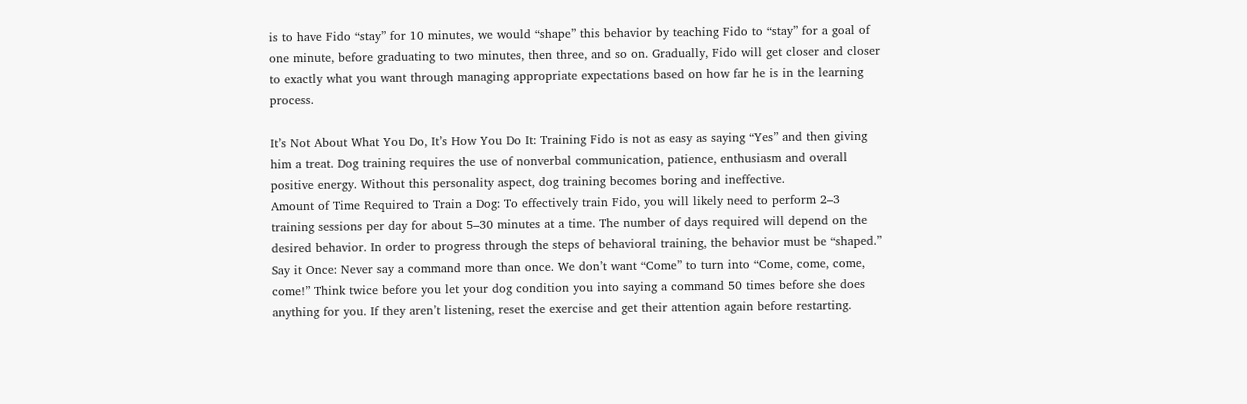is to have Fido “stay” for 10 minutes, we would “shape” this behavior by teaching Fido to “stay” for a goal of one minute, before graduating to two minutes, then three, and so on. Gradually, Fido will get closer and closer to exactly what you want through managing appropriate expectations based on how far he is in the learning process.

It’s Not About What You Do, It’s How You Do It: Training Fido is not as easy as saying “Yes” and then giving him a treat. Dog training requires the use of nonverbal communication, patience, enthusiasm and overall positive energy. Without this personality aspect, dog training becomes boring and ineffective.
Amount of Time Required to Train a Dog: To effectively train Fido, you will likely need to perform 2–3 training sessions per day for about 5–30 minutes at a time. The number of days required will depend on the desired behavior. In order to progress through the steps of behavioral training, the behavior must be “shaped.”
Say it Once: Never say a command more than once. We don’t want “Come” to turn into “Come, come, come, come!” Think twice before you let your dog condition you into saying a command 50 times before she does anything for you. If they aren’t listening, reset the exercise and get their attention again before restarting.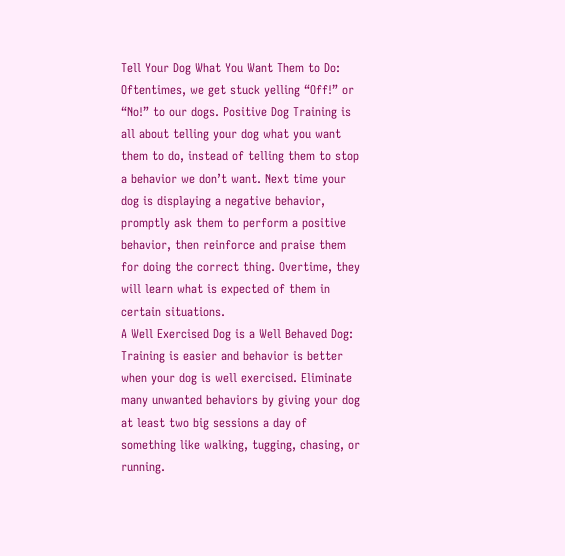Tell Your Dog What You Want Them to Do: Oftentimes, we get stuck yelling “Off!” or “No!” to our dogs. Positive Dog Training is all about telling your dog what you want them to do, instead of telling them to stop a behavior we don’t want. Next time your dog is displaying a negative behavior, promptly ask them to perform a positive behavior, then reinforce and praise them for doing the correct thing. Overtime, they will learn what is expected of them in certain situations.
A Well Exercised Dog is a Well Behaved Dog: Training is easier and behavior is better when your dog is well exercised. Eliminate many unwanted behaviors by giving your dog at least two big sessions a day of something like walking, tugging, chasing, or running.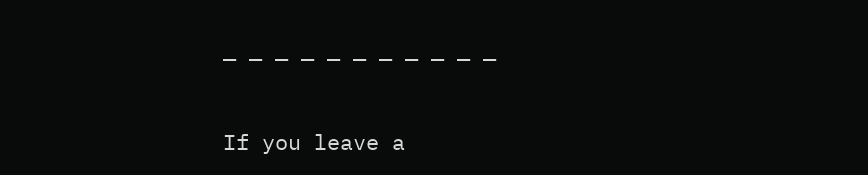— — — — — — — — — — —

If you leave a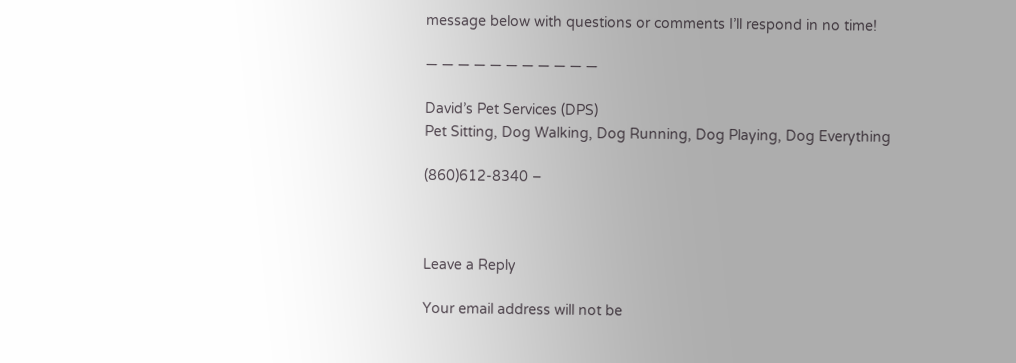message below with questions or comments I’ll respond in no time!

— — — — — — — — — — —

David’s Pet Services (DPS)
Pet Sitting, Dog Walking, Dog Running, Dog Playing, Dog Everything

(860)612-8340 –



Leave a Reply

Your email address will not be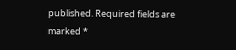published. Required fields are marked *